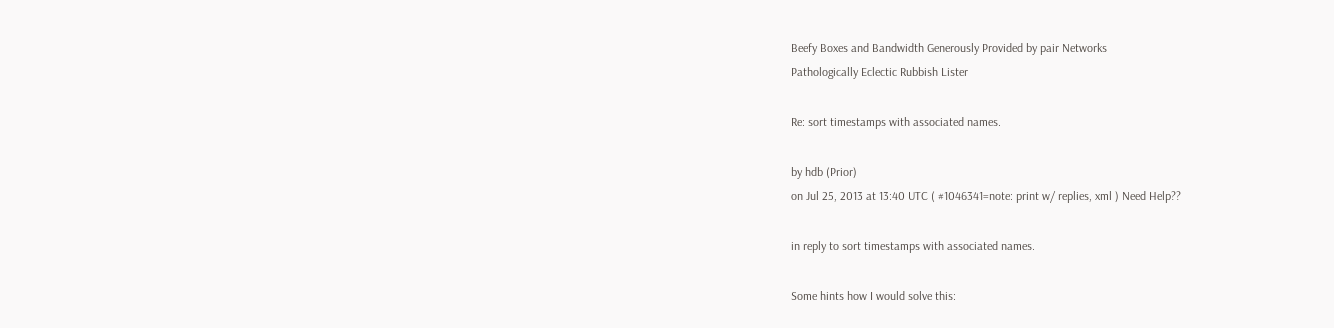Beefy Boxes and Bandwidth Generously Provided by pair Networks
Pathologically Eclectic Rubbish Lister

Re: sort timestamps with associated names.

by hdb (Prior)
on Jul 25, 2013 at 13:40 UTC ( #1046341=note: print w/ replies, xml ) Need Help??

in reply to sort timestamps with associated names.

Some hints how I would solve this: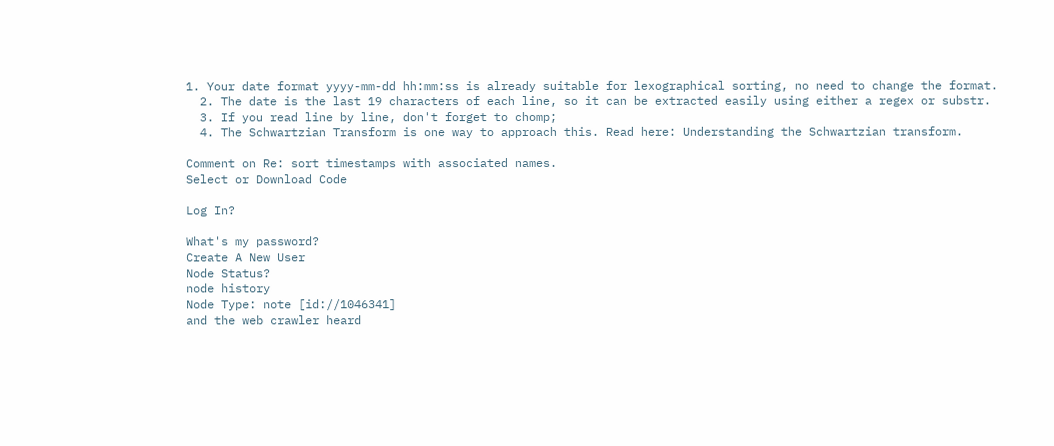1. Your date format yyyy-mm-dd hh:mm:ss is already suitable for lexographical sorting, no need to change the format.
  2. The date is the last 19 characters of each line, so it can be extracted easily using either a regex or substr.
  3. If you read line by line, don't forget to chomp;
  4. The Schwartzian Transform is one way to approach this. Read here: Understanding the Schwartzian transform.

Comment on Re: sort timestamps with associated names.
Select or Download Code

Log In?

What's my password?
Create A New User
Node Status?
node history
Node Type: note [id://1046341]
and the web crawler heard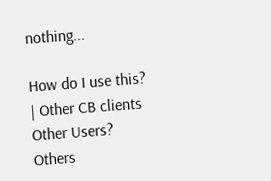nothing...

How do I use this? | Other CB clients
Other Users?
Others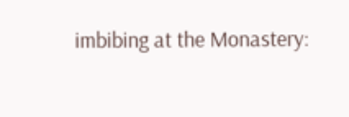imbibing at the Monastery: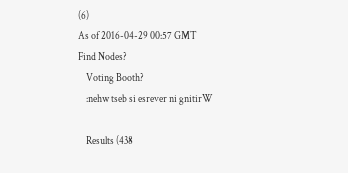(6)
As of 2016-04-29 00:57 GMT
Find Nodes?
    Voting Booth?
    :nehw tseb si esrever ni gnitirW

    Results (438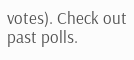votes). Check out past polls.